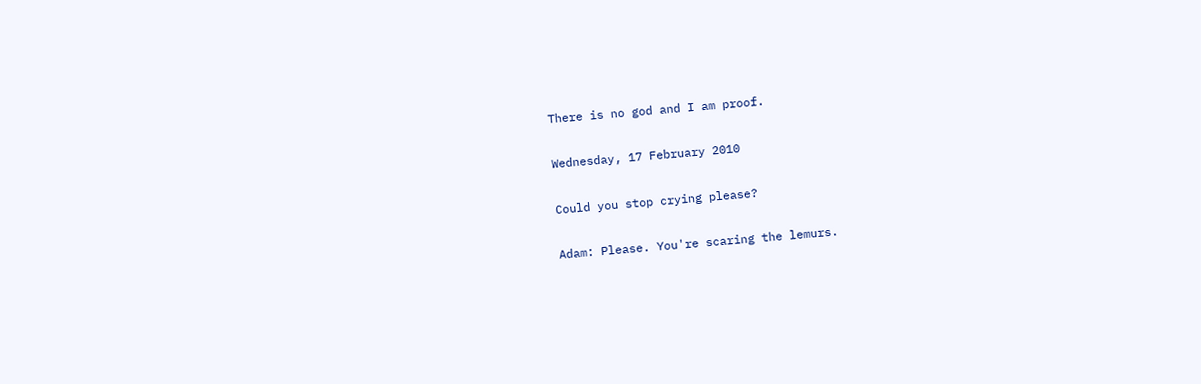There is no god and I am proof.

Wednesday, 17 February 2010

Could you stop crying please?

Adam: Please. You're scaring the lemurs.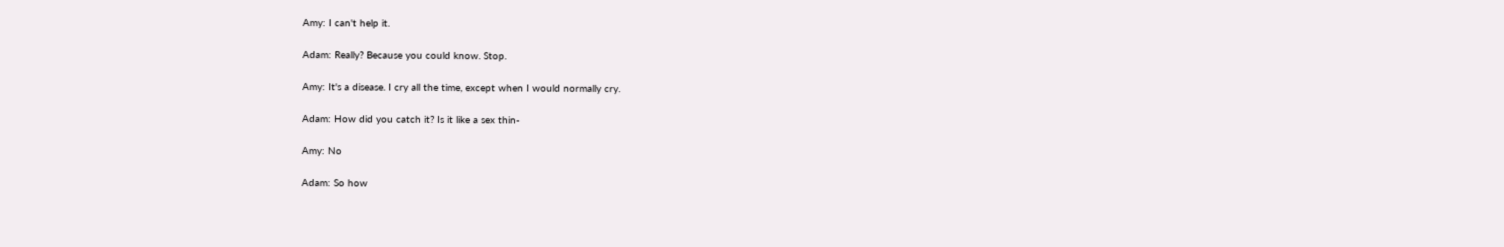Amy: I can't help it.

Adam: Really? Because you could know. Stop.

Amy: It's a disease. I cry all the time, except when I would normally cry.

Adam: How did you catch it? Is it like a sex thin-

Amy: No

Adam: So how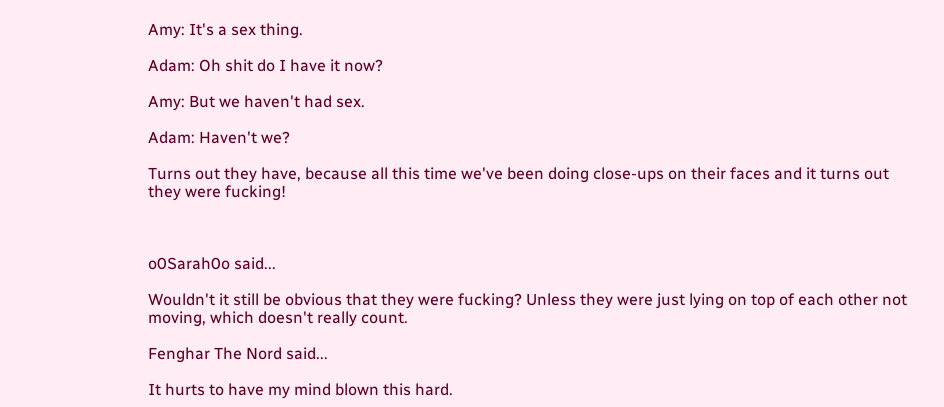Amy: It's a sex thing.

Adam: Oh shit do I have it now?

Amy: But we haven't had sex.

Adam: Haven't we?

Turns out they have, because all this time we've been doing close-ups on their faces and it turns out they were fucking!



o0Sarah0o said...

Wouldn't it still be obvious that they were fucking? Unless they were just lying on top of each other not moving, which doesn't really count.

Fenghar The Nord said...

It hurts to have my mind blown this hard.